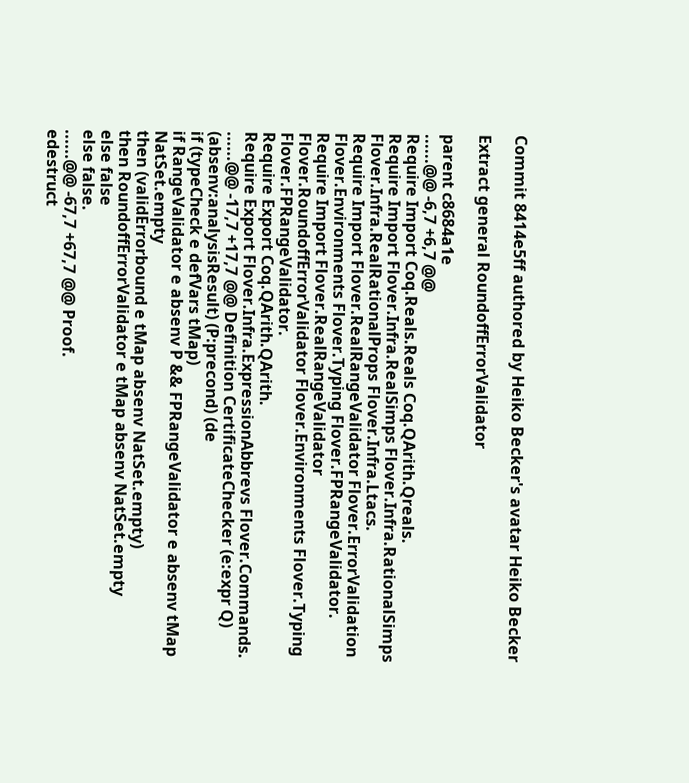Commit 8414e5ff authored by Heiko Becker's avatar Heiko Becker

Extract general RoundoffErrorValidator

parent c8684a1e
......@@ -6,7 +6,7 @@
Require Import Coq.Reals.Reals Coq.QArith.Qreals.
Require Import Flover.Infra.RealSimps Flover.Infra.RationalSimps Flover.Infra.RealRationalProps Flover.Infra.Ltacs.
Require Import Flover.RealRangeValidator Flover.ErrorValidation Flover.Environments Flover.Typing Flover.FPRangeValidator.
Require Import Flover.RealRangeValidator Flover.RoundoffErrorValidator Flover.Environments Flover.Typing Flover.FPRangeValidator.
Require Export Coq.QArith.QArith.
Require Export Flover.Infra.ExpressionAbbrevs Flover.Commands.
......@@ -17,7 +17,7 @@ Definition CertificateChecker (e:expr Q) (absenv:analysisResult) (P:precond) (de
if (typeCheck e defVars tMap)
if RangeValidator e absenv P && FPRangeValidator e absenv tMap NatSet.empty
then (validErrorbound e tMap absenv NatSet.empty)
then RoundoffErrorValidator e tMap absenv NatSet.empty
else false
else false.
......@@ -67,7 +67,7 @@ Proof.
edestruct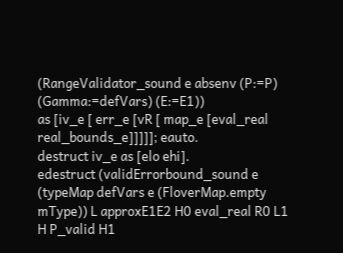(RangeValidator_sound e absenv (P:=P) (Gamma:=defVars) (E:=E1))
as [iv_e [ err_e [vR [ map_e [eval_real real_bounds_e]]]]]; eauto.
destruct iv_e as [elo ehi].
edestruct (validErrorbound_sound e (typeMap defVars e (FloverMap.empty mType)) L approxE1E2 H0 eval_real R0 L1 H P_valid H1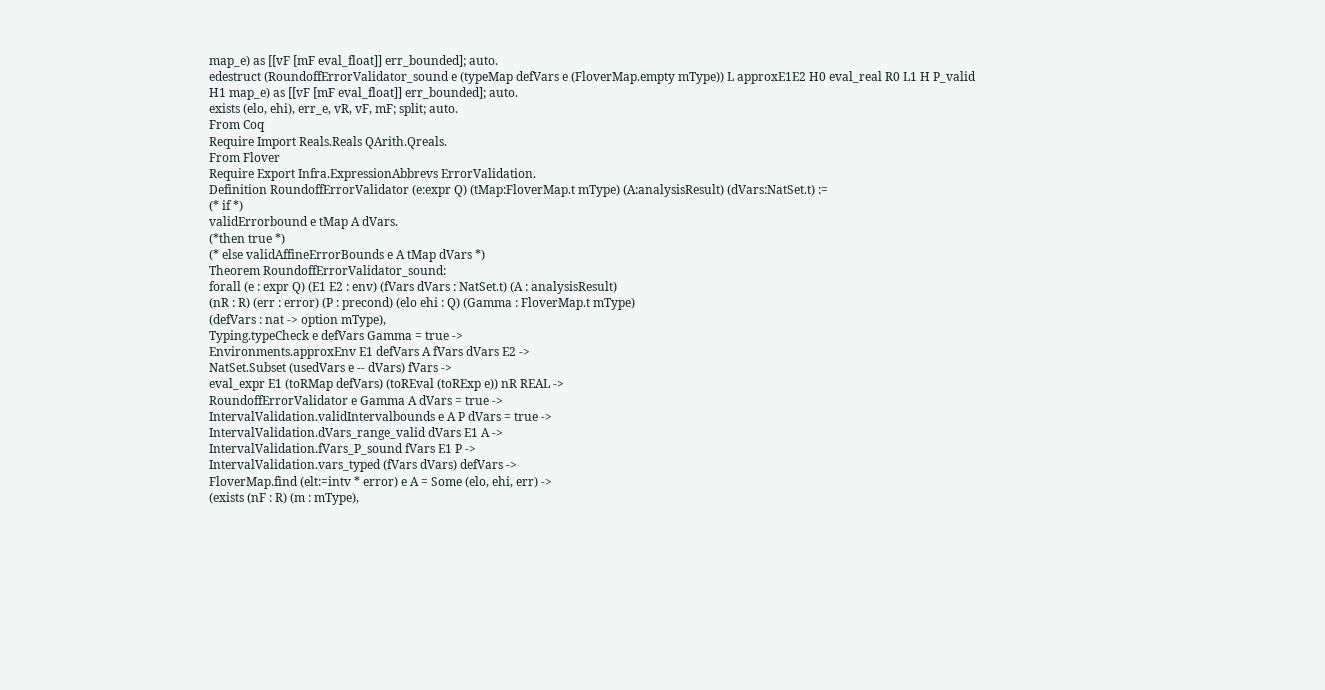map_e) as [[vF [mF eval_float]] err_bounded]; auto.
edestruct (RoundoffErrorValidator_sound e (typeMap defVars e (FloverMap.empty mType)) L approxE1E2 H0 eval_real R0 L1 H P_valid H1 map_e) as [[vF [mF eval_float]] err_bounded]; auto.
exists (elo, ehi), err_e, vR, vF, mF; split; auto.
From Coq
Require Import Reals.Reals QArith.Qreals.
From Flover
Require Export Infra.ExpressionAbbrevs ErrorValidation.
Definition RoundoffErrorValidator (e:expr Q) (tMap:FloverMap.t mType) (A:analysisResult) (dVars:NatSet.t) :=
(* if *)
validErrorbound e tMap A dVars.
(*then true *)
(* else validAffineErrorBounds e A tMap dVars *)
Theorem RoundoffErrorValidator_sound:
forall (e : expr Q) (E1 E2 : env) (fVars dVars : NatSet.t) (A : analysisResult)
(nR : R) (err : error) (P : precond) (elo ehi : Q) (Gamma : FloverMap.t mType)
(defVars : nat -> option mType),
Typing.typeCheck e defVars Gamma = true ->
Environments.approxEnv E1 defVars A fVars dVars E2 ->
NatSet.Subset (usedVars e -- dVars) fVars ->
eval_expr E1 (toRMap defVars) (toREval (toRExp e)) nR REAL ->
RoundoffErrorValidator e Gamma A dVars = true ->
IntervalValidation.validIntervalbounds e A P dVars = true ->
IntervalValidation.dVars_range_valid dVars E1 A ->
IntervalValidation.fVars_P_sound fVars E1 P ->
IntervalValidation.vars_typed (fVars dVars) defVars ->
FloverMap.find (elt:=intv * error) e A = Some (elo, ehi, err) ->
(exists (nF : R) (m : mType),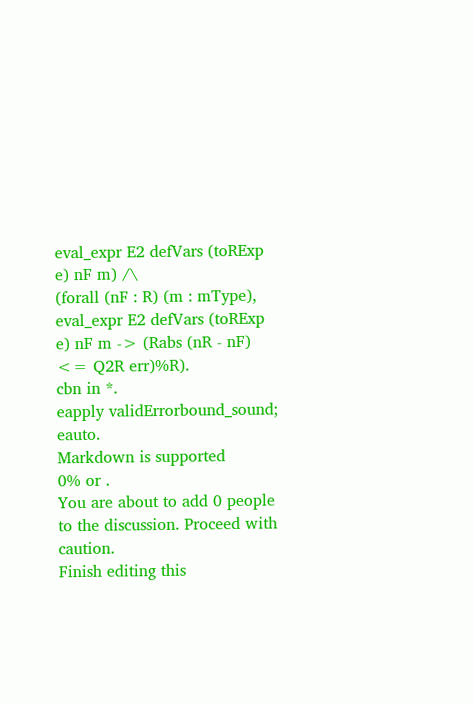eval_expr E2 defVars (toRExp e) nF m) /\
(forall (nF : R) (m : mType), eval_expr E2 defVars (toRExp e) nF m -> (Rabs (nR - nF) <= Q2R err)%R).
cbn in *.
eapply validErrorbound_sound; eauto.
Markdown is supported
0% or .
You are about to add 0 people to the discussion. Proceed with caution.
Finish editing this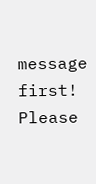message first!
Please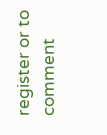register or to comment